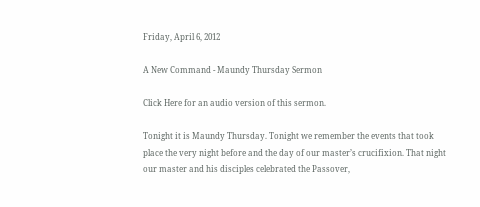Friday, April 6, 2012

A New Command - Maundy Thursday Sermon

Click Here for an audio version of this sermon.

Tonight it is Maundy Thursday. Tonight we remember the events that took place the very night before and the day of our master’s crucifixion. That night our master and his disciples celebrated the Passover,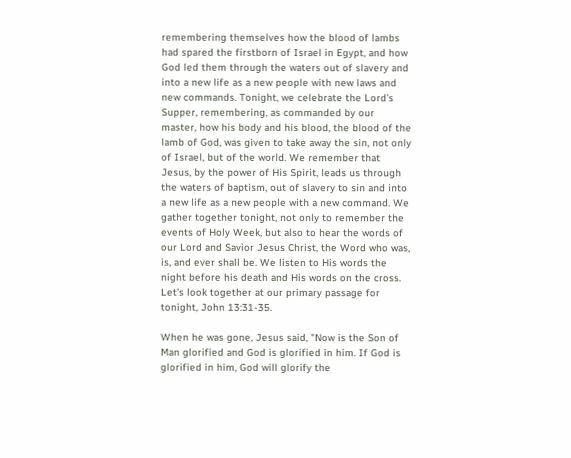remembering themselves how the blood of lambs had spared the firstborn of Israel in Egypt, and how God led them through the waters out of slavery and into a new life as a new people with new laws and new commands. Tonight, we celebrate the Lord’s Supper, remembering, as commanded by our master, how his body and his blood, the blood of the lamb of God, was given to take away the sin, not only of Israel, but of the world. We remember that Jesus, by the power of His Spirit, leads us through the waters of baptism, out of slavery to sin and into a new life as a new people with a new command. We gather together tonight, not only to remember the events of Holy Week, but also to hear the words of our Lord and Savior Jesus Christ, the Word who was, is, and ever shall be. We listen to His words the night before his death and His words on the cross. Let’s look together at our primary passage for tonight, John 13:31-35.

When he was gone, Jesus said, "Now is the Son of Man glorified and God is glorified in him. If God is glorified in him, God will glorify the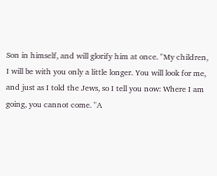Son in himself, and will glorify him at once. "My children, I will be with you only a little longer. You will look for me, and just as I told the Jews, so I tell you now: Where I am going, you cannot come. "A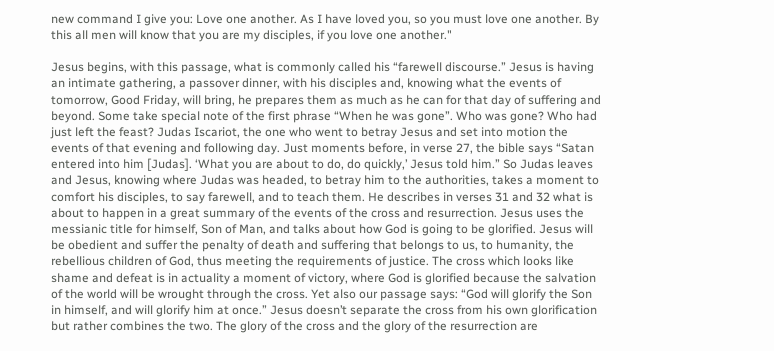new command I give you: Love one another. As I have loved you, so you must love one another. By this all men will know that you are my disciples, if you love one another."

Jesus begins, with this passage, what is commonly called his “farewell discourse.” Jesus is having an intimate gathering, a passover dinner, with his disciples and, knowing what the events of tomorrow, Good Friday, will bring, he prepares them as much as he can for that day of suffering and beyond. Some take special note of the first phrase “When he was gone”. Who was gone? Who had just left the feast? Judas Iscariot, the one who went to betray Jesus and set into motion the events of that evening and following day. Just moments before, in verse 27, the bible says “Satan entered into him [Judas]. ‘What you are about to do, do quickly,’ Jesus told him.” So Judas leaves and Jesus, knowing where Judas was headed, to betray him to the authorities, takes a moment to comfort his disciples, to say farewell, and to teach them. He describes in verses 31 and 32 what is about to happen in a great summary of the events of the cross and resurrection. Jesus uses the messianic title for himself, Son of Man, and talks about how God is going to be glorified. Jesus will be obedient and suffer the penalty of death and suffering that belongs to us, to humanity, the rebellious children of God, thus meeting the requirements of justice. The cross which looks like shame and defeat is in actuality a moment of victory, where God is glorified because the salvation of the world will be wrought through the cross. Yet also our passage says: “God will glorify the Son in himself, and will glorify him at once.” Jesus doesn’t separate the cross from his own glorification but rather combines the two. The glory of the cross and the glory of the resurrection are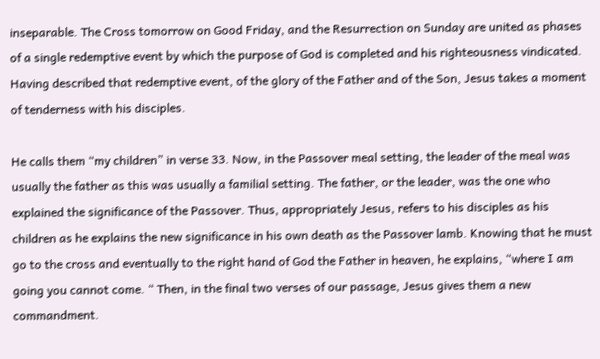inseparable. The Cross tomorrow on Good Friday, and the Resurrection on Sunday are united as phases of a single redemptive event by which the purpose of God is completed and his righteousness vindicated. Having described that redemptive event, of the glory of the Father and of the Son, Jesus takes a moment of tenderness with his disciples.

He calls them “my children” in verse 33. Now, in the Passover meal setting, the leader of the meal was usually the father as this was usually a familial setting. The father, or the leader, was the one who explained the significance of the Passover. Thus, appropriately Jesus, refers to his disciples as his children as he explains the new significance in his own death as the Passover lamb. Knowing that he must go to the cross and eventually to the right hand of God the Father in heaven, he explains, “where I am going you cannot come. “ Then, in the final two verses of our passage, Jesus gives them a new commandment.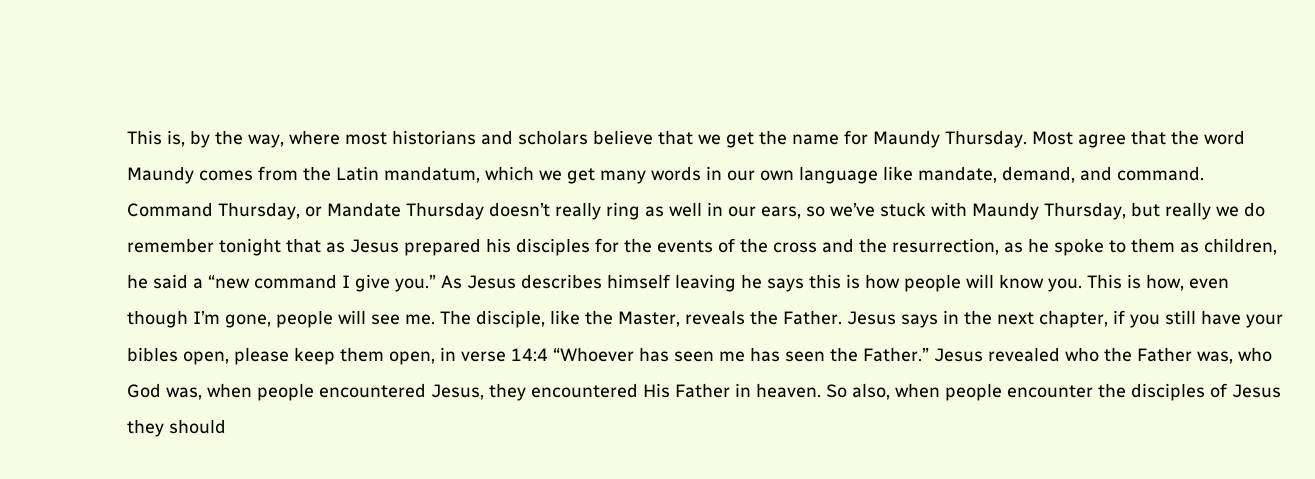This is, by the way, where most historians and scholars believe that we get the name for Maundy Thursday. Most agree that the word Maundy comes from the Latin mandatum, which we get many words in our own language like mandate, demand, and command. Command Thursday, or Mandate Thursday doesn’t really ring as well in our ears, so we’ve stuck with Maundy Thursday, but really we do remember tonight that as Jesus prepared his disciples for the events of the cross and the resurrection, as he spoke to them as children, he said a “new command I give you.” As Jesus describes himself leaving he says this is how people will know you. This is how, even though I’m gone, people will see me. The disciple, like the Master, reveals the Father. Jesus says in the next chapter, if you still have your bibles open, please keep them open, in verse 14:4 “Whoever has seen me has seen the Father.” Jesus revealed who the Father was, who God was, when people encountered Jesus, they encountered His Father in heaven. So also, when people encounter the disciples of Jesus they should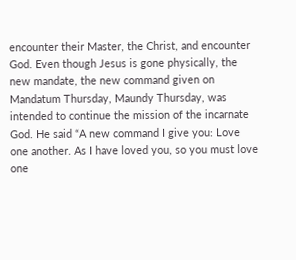encounter their Master, the Christ, and encounter God. Even though Jesus is gone physically, the new mandate, the new command given on Mandatum Thursday, Maundy Thursday, was intended to continue the mission of the incarnate God. He said “A new command I give you: Love one another. As I have loved you, so you must love one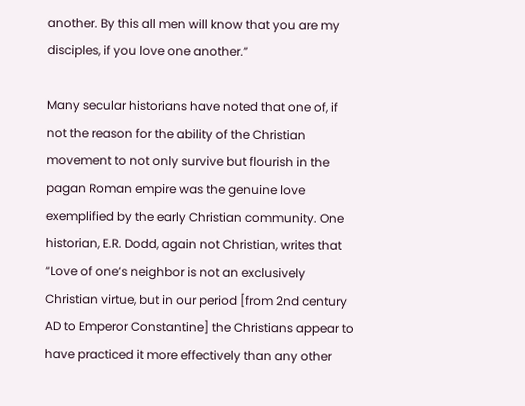another. By this all men will know that you are my disciples, if you love one another.”

Many secular historians have noted that one of, if not the reason for the ability of the Christian movement to not only survive but flourish in the pagan Roman empire was the genuine love exemplified by the early Christian community. One historian, E.R. Dodd, again not Christian, writes that “Love of one’s neighbor is not an exclusively Christian virtue, but in our period [from 2nd century AD to Emperor Constantine] the Christians appear to have practiced it more effectively than any other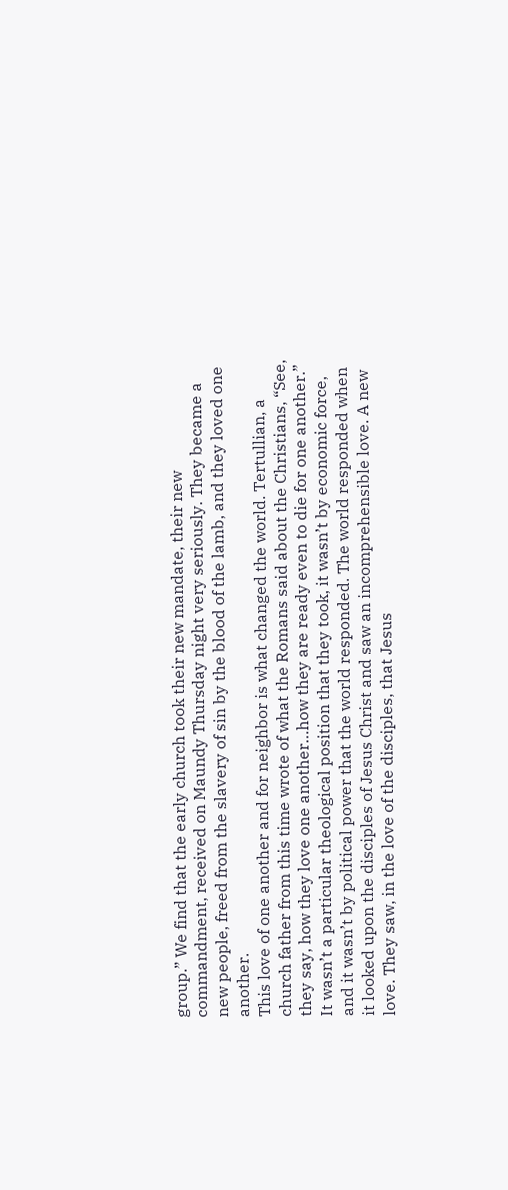group.” We find that the early church took their new mandate, their new commandment, received on Maundy Thursday night very seriously. They became a new people, freed from the slavery of sin by the blood of the lamb, and they loved one another.
This love of one another and for neighbor is what changed the world. Tertullian, a church father from this time wrote of what the Romans said about the Christians, “See, they say, how they love one another…how they are ready even to die for one another.” It wasn’t a particular theological position that they took, it wasn’t by economic force, and it wasn’t by political power that the world responded. The world responded when it looked upon the disciples of Jesus Christ and saw an incomprehensible love. A new love. They saw, in the love of the disciples, that Jesus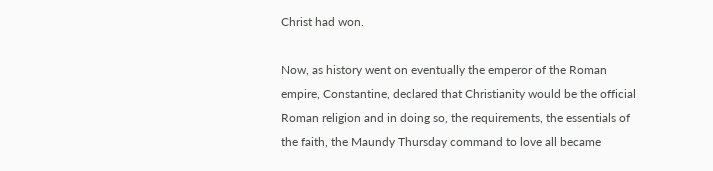Christ had won.

Now, as history went on eventually the emperor of the Roman empire, Constantine, declared that Christianity would be the official Roman religion and in doing so, the requirements, the essentials of the faith, the Maundy Thursday command to love all became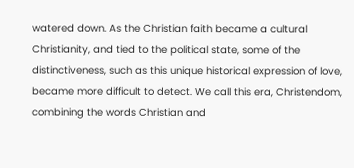watered down. As the Christian faith became a cultural Christianity, and tied to the political state, some of the distinctiveness, such as this unique historical expression of love, became more difficult to detect. We call this era, Christendom, combining the words Christian and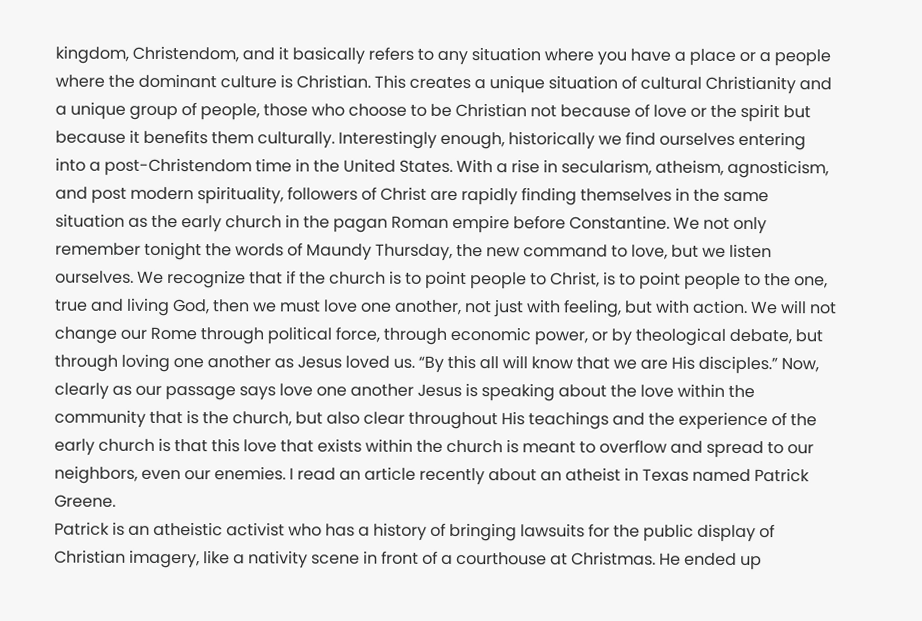kingdom, Christendom, and it basically refers to any situation where you have a place or a people where the dominant culture is Christian. This creates a unique situation of cultural Christianity and a unique group of people, those who choose to be Christian not because of love or the spirit but because it benefits them culturally. Interestingly enough, historically we find ourselves entering into a post-Christendom time in the United States. With a rise in secularism, atheism, agnosticism, and post modern spirituality, followers of Christ are rapidly finding themselves in the same situation as the early church in the pagan Roman empire before Constantine. We not only remember tonight the words of Maundy Thursday, the new command to love, but we listen ourselves. We recognize that if the church is to point people to Christ, is to point people to the one, true and living God, then we must love one another, not just with feeling, but with action. We will not change our Rome through political force, through economic power, or by theological debate, but through loving one another as Jesus loved us. “By this all will know that we are His disciples.” Now, clearly as our passage says love one another Jesus is speaking about the love within the community that is the church, but also clear throughout His teachings and the experience of the early church is that this love that exists within the church is meant to overflow and spread to our neighbors, even our enemies. I read an article recently about an atheist in Texas named Patrick Greene.
Patrick is an atheistic activist who has a history of bringing lawsuits for the public display of Christian imagery, like a nativity scene in front of a courthouse at Christmas. He ended up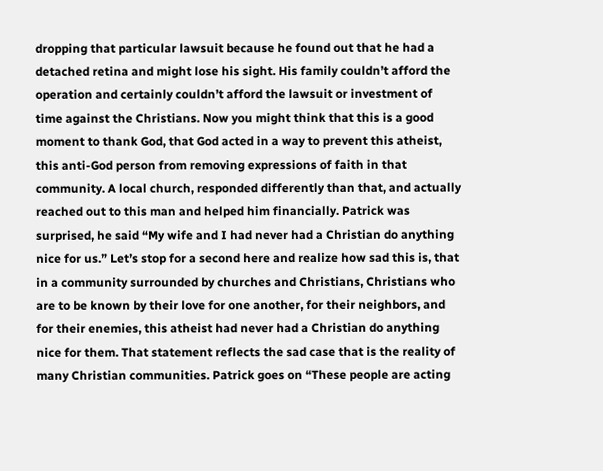dropping that particular lawsuit because he found out that he had a detached retina and might lose his sight. His family couldn’t afford the operation and certainly couldn’t afford the lawsuit or investment of time against the Christians. Now you might think that this is a good moment to thank God, that God acted in a way to prevent this atheist, this anti-God person from removing expressions of faith in that community. A local church, responded differently than that, and actually reached out to this man and helped him financially. Patrick was surprised, he said “My wife and I had never had a Christian do anything nice for us.” Let’s stop for a second here and realize how sad this is, that in a community surrounded by churches and Christians, Christians who are to be known by their love for one another, for their neighbors, and for their enemies, this atheist had never had a Christian do anything nice for them. That statement reflects the sad case that is the reality of many Christian communities. Patrick goes on “These people are acting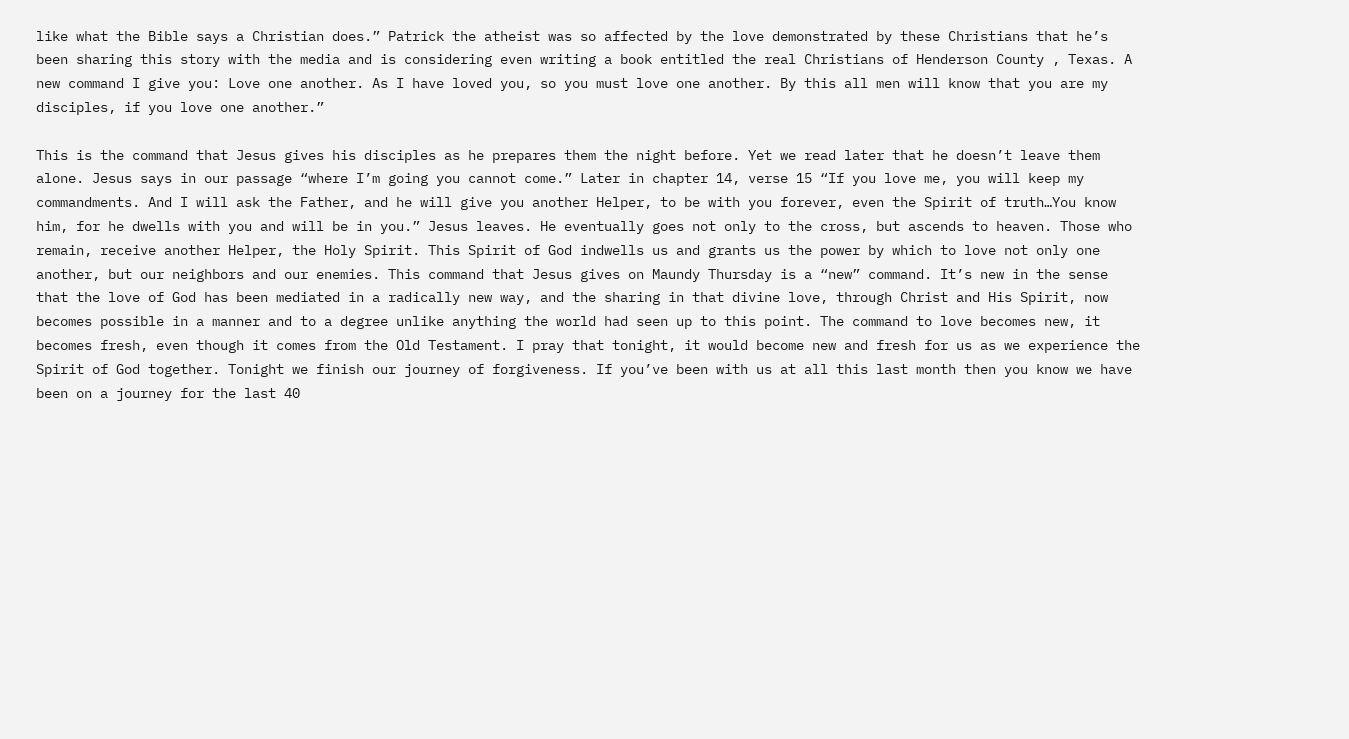like what the Bible says a Christian does.” Patrick the atheist was so affected by the love demonstrated by these Christians that he’s been sharing this story with the media and is considering even writing a book entitled the real Christians of Henderson County , Texas. A new command I give you: Love one another. As I have loved you, so you must love one another. By this all men will know that you are my disciples, if you love one another.”

This is the command that Jesus gives his disciples as he prepares them the night before. Yet we read later that he doesn’t leave them alone. Jesus says in our passage “where I’m going you cannot come.” Later in chapter 14, verse 15 “If you love me, you will keep my commandments. And I will ask the Father, and he will give you another Helper, to be with you forever, even the Spirit of truth…You know him, for he dwells with you and will be in you.” Jesus leaves. He eventually goes not only to the cross, but ascends to heaven. Those who remain, receive another Helper, the Holy Spirit. This Spirit of God indwells us and grants us the power by which to love not only one another, but our neighbors and our enemies. This command that Jesus gives on Maundy Thursday is a “new” command. It’s new in the sense that the love of God has been mediated in a radically new way, and the sharing in that divine love, through Christ and His Spirit, now becomes possible in a manner and to a degree unlike anything the world had seen up to this point. The command to love becomes new, it becomes fresh, even though it comes from the Old Testament. I pray that tonight, it would become new and fresh for us as we experience the Spirit of God together. Tonight we finish our journey of forgiveness. If you’ve been with us at all this last month then you know we have been on a journey for the last 40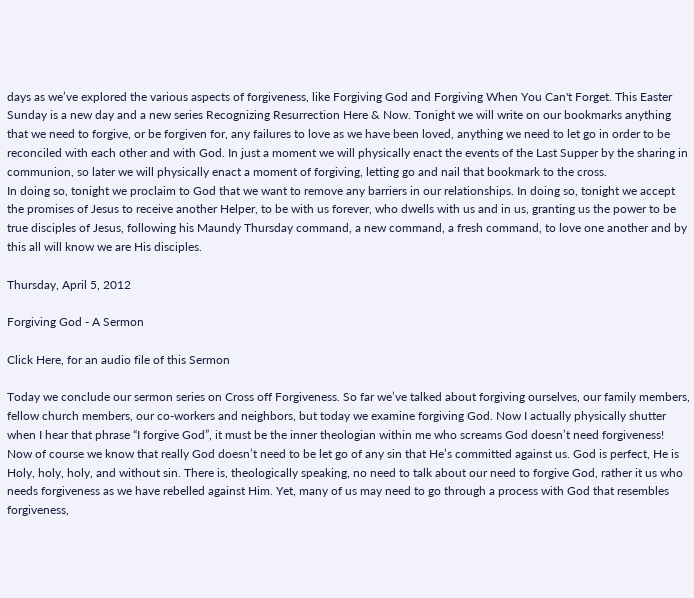days as we’ve explored the various aspects of forgiveness, like Forgiving God and Forgiving When You Can't Forget. This Easter Sunday is a new day and a new series Recognizing Resurrection Here & Now. Tonight we will write on our bookmarks anything that we need to forgive, or be forgiven for, any failures to love as we have been loved, anything we need to let go in order to be reconciled with each other and with God. In just a moment we will physically enact the events of the Last Supper by the sharing in communion, so later we will physically enact a moment of forgiving, letting go and nail that bookmark to the cross.
In doing so, tonight we proclaim to God that we want to remove any barriers in our relationships. In doing so, tonight we accept the promises of Jesus to receive another Helper, to be with us forever, who dwells with us and in us, granting us the power to be true disciples of Jesus, following his Maundy Thursday command, a new command, a fresh command, to love one another and by this all will know we are His disciples.

Thursday, April 5, 2012

Forgiving God - A Sermon

Click Here, for an audio file of this Sermon

Today we conclude our sermon series on Cross off Forgiveness. So far we’ve talked about forgiving ourselves, our family members, fellow church members, our co-workers and neighbors, but today we examine forgiving God. Now I actually physically shutter when I hear that phrase “I forgive God”, it must be the inner theologian within me who screams God doesn’t need forgiveness! Now of course we know that really God doesn’t need to be let go of any sin that He’s committed against us. God is perfect, He is Holy, holy, holy, and without sin. There is, theologically speaking, no need to talk about our need to forgive God, rather it us who needs forgiveness as we have rebelled against Him. Yet, many of us may need to go through a process with God that resembles forgiveness,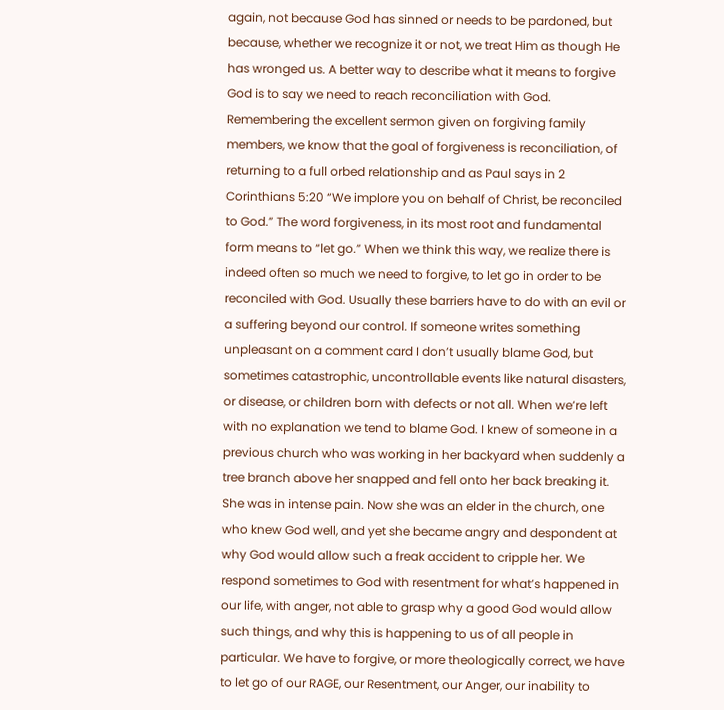again, not because God has sinned or needs to be pardoned, but because, whether we recognize it or not, we treat Him as though He has wronged us. A better way to describe what it means to forgive God is to say we need to reach reconciliation with God. Remembering the excellent sermon given on forgiving family members, we know that the goal of forgiveness is reconciliation, of returning to a full orbed relationship and as Paul says in 2 Corinthians 5:20 “We implore you on behalf of Christ, be reconciled to God.” The word forgiveness, in its most root and fundamental form means to “let go.” When we think this way, we realize there is indeed often so much we need to forgive, to let go in order to be reconciled with God. Usually these barriers have to do with an evil or a suffering beyond our control. If someone writes something unpleasant on a comment card I don’t usually blame God, but sometimes catastrophic, uncontrollable events like natural disasters, or disease, or children born with defects or not all. When we’re left with no explanation we tend to blame God. I knew of someone in a previous church who was working in her backyard when suddenly a tree branch above her snapped and fell onto her back breaking it. She was in intense pain. Now she was an elder in the church, one who knew God well, and yet she became angry and despondent at why God would allow such a freak accident to cripple her. We respond sometimes to God with resentment for what’s happened in our life, with anger, not able to grasp why a good God would allow such things, and why this is happening to us of all people in particular. We have to forgive, or more theologically correct, we have to let go of our RAGE, our Resentment, our Anger, our inability to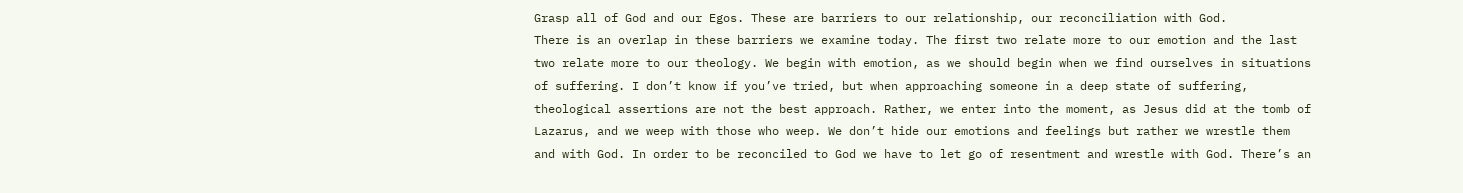Grasp all of God and our Egos. These are barriers to our relationship, our reconciliation with God.
There is an overlap in these barriers we examine today. The first two relate more to our emotion and the last two relate more to our theology. We begin with emotion, as we should begin when we find ourselves in situations of suffering. I don’t know if you’ve tried, but when approaching someone in a deep state of suffering, theological assertions are not the best approach. Rather, we enter into the moment, as Jesus did at the tomb of Lazarus, and we weep with those who weep. We don’t hide our emotions and feelings but rather we wrestle them and with God. In order to be reconciled to God we have to let go of resentment and wrestle with God. There’s an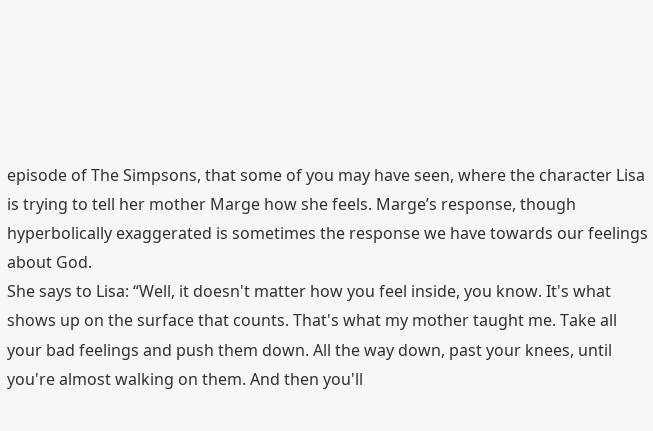episode of The Simpsons, that some of you may have seen, where the character Lisa is trying to tell her mother Marge how she feels. Marge’s response, though hyperbolically exaggerated is sometimes the response we have towards our feelings about God.
She says to Lisa: “Well, it doesn't matter how you feel inside, you know. It's what shows up on the surface that counts. That's what my mother taught me. Take all your bad feelings and push them down. All the way down, past your knees, until you're almost walking on them. And then you'll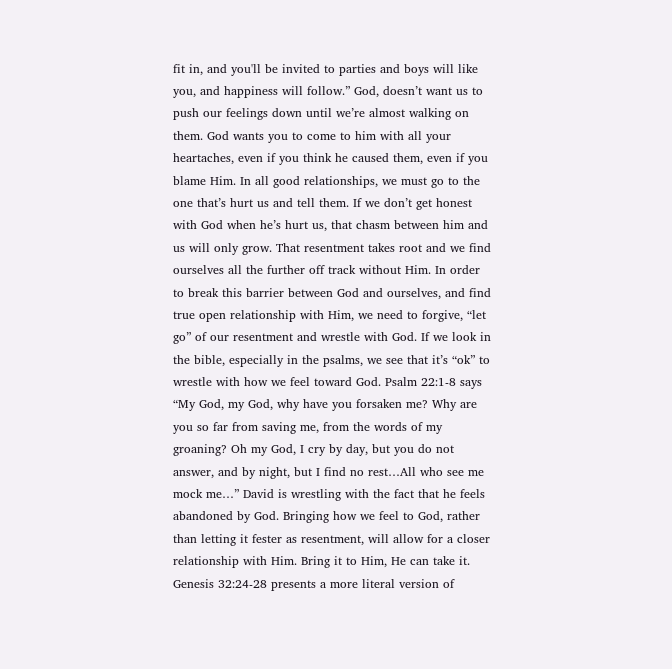fit in, and you'll be invited to parties and boys will like you, and happiness will follow.” God, doesn’t want us to push our feelings down until we’re almost walking on them. God wants you to come to him with all your heartaches, even if you think he caused them, even if you blame Him. In all good relationships, we must go to the one that’s hurt us and tell them. If we don’t get honest with God when he’s hurt us, that chasm between him and us will only grow. That resentment takes root and we find ourselves all the further off track without Him. In order to break this barrier between God and ourselves, and find true open relationship with Him, we need to forgive, “let go” of our resentment and wrestle with God. If we look in the bible, especially in the psalms, we see that it’s “ok” to wrestle with how we feel toward God. Psalm 22:1-8 says “My God, my God, why have you forsaken me? Why are you so far from saving me, from the words of my groaning? Oh my God, I cry by day, but you do not answer, and by night, but I find no rest…All who see me mock me…” David is wrestling with the fact that he feels abandoned by God. Bringing how we feel to God, rather than letting it fester as resentment, will allow for a closer relationship with Him. Bring it to Him, He can take it. Genesis 32:24-28 presents a more literal version of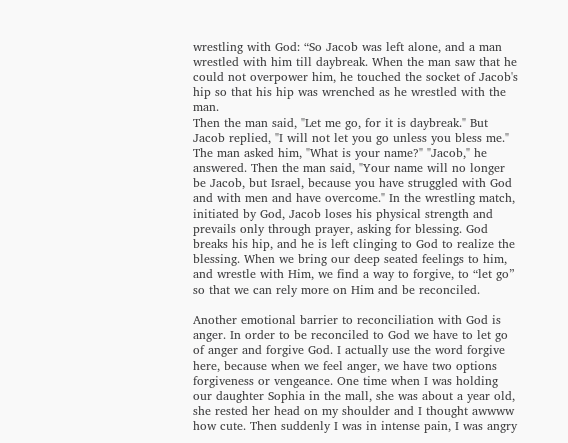wrestling with God: “So Jacob was left alone, and a man wrestled with him till daybreak. When the man saw that he could not overpower him, he touched the socket of Jacob's hip so that his hip was wrenched as he wrestled with the man.
Then the man said, "Let me go, for it is daybreak." But Jacob replied, "I will not let you go unless you bless me." The man asked him, "What is your name?" "Jacob," he answered. Then the man said, "Your name will no longer be Jacob, but Israel, because you have struggled with God and with men and have overcome." In the wrestling match, initiated by God, Jacob loses his physical strength and prevails only through prayer, asking for blessing. God breaks his hip, and he is left clinging to God to realize the blessing. When we bring our deep seated feelings to him, and wrestle with Him, we find a way to forgive, to “let go” so that we can rely more on Him and be reconciled.

Another emotional barrier to reconciliation with God is anger. In order to be reconciled to God we have to let go of anger and forgive God. I actually use the word forgive here, because when we feel anger, we have two options forgiveness or vengeance. One time when I was holding our daughter Sophia in the mall, she was about a year old, she rested her head on my shoulder and I thought awwww how cute. Then suddenly I was in intense pain, I was angry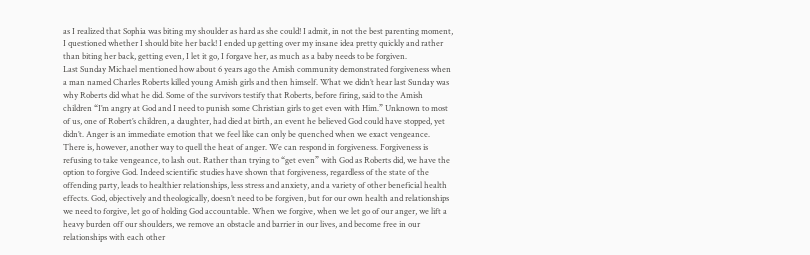as I realized that Sophia was biting my shoulder as hard as she could! I admit, in not the best parenting moment, I questioned whether I should bite her back! I ended up getting over my insane idea pretty quickly and rather than biting her back, getting even, I let it go, I forgave her, as much as a baby needs to be forgiven.
Last Sunday Michael mentioned how about 6 years ago the Amish community demonstrated forgiveness when a man named Charles Roberts killed young Amish girls and then himself. What we didn’t hear last Sunday was why Roberts did what he did. Some of the survivors testify that Roberts, before firing, said to the Amish children “I’m angry at God and I need to punish some Christian girls to get even with Him.” Unknown to most of us, one of Robert’s children, a daughter, had died at birth, an event he believed God could have stopped, yet didn’t. Anger is an immediate emotion that we feel like can only be quenched when we exact vengeance. There is, however, another way to quell the heat of anger. We can respond in forgiveness. Forgiveness is refusing to take vengeance, to lash out. Rather than trying to “get even” with God as Roberts did, we have the option to forgive God. Indeed scientific studies have shown that forgiveness, regardless of the state of the offending party, leads to healthier relationships, less stress and anxiety, and a variety of other beneficial health effects. God, objectively and theologically, doesn’t need to be forgiven, but for our own health and relationships we need to forgive, let go of holding God accountable. When we forgive, when we let go of our anger, we lift a heavy burden off our shoulders, we remove an obstacle and barrier in our lives, and become free in our relationships with each other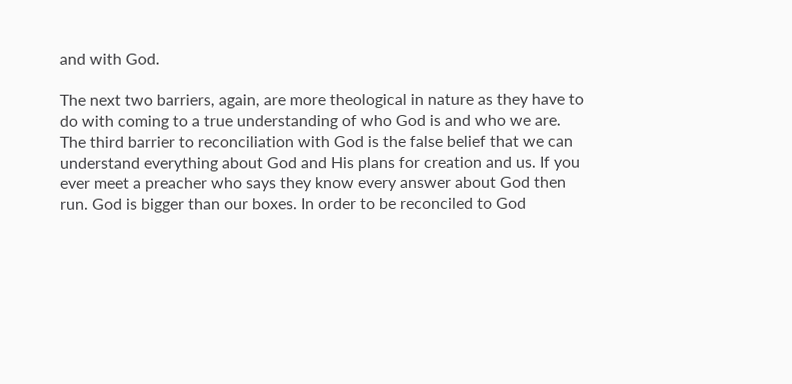and with God.

The next two barriers, again, are more theological in nature as they have to do with coming to a true understanding of who God is and who we are. The third barrier to reconciliation with God is the false belief that we can understand everything about God and His plans for creation and us. If you ever meet a preacher who says they know every answer about God then run. God is bigger than our boxes. In order to be reconciled to God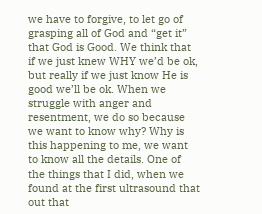we have to forgive, to let go of grasping all of God and “get it” that God is Good. We think that if we just knew WHY we’d be ok, but really if we just know He is good we’ll be ok. When we struggle with anger and resentment, we do so because we want to know why? Why is this happening to me, we want to know all the details. One of the things that I did, when we found at the first ultrasound that out that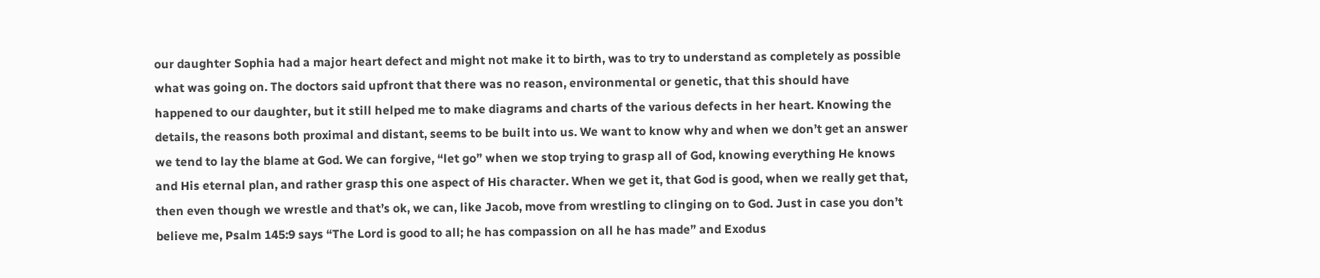our daughter Sophia had a major heart defect and might not make it to birth, was to try to understand as completely as possible what was going on. The doctors said upfront that there was no reason, environmental or genetic, that this should have happened to our daughter, but it still helped me to make diagrams and charts of the various defects in her heart. Knowing the details, the reasons both proximal and distant, seems to be built into us. We want to know why and when we don’t get an answer we tend to lay the blame at God. We can forgive, “let go” when we stop trying to grasp all of God, knowing everything He knows and His eternal plan, and rather grasp this one aspect of His character. When we get it, that God is good, when we really get that, then even though we wrestle and that’s ok, we can, like Jacob, move from wrestling to clinging on to God. Just in case you don’t believe me, Psalm 145:9 says “The Lord is good to all; he has compassion on all he has made” and Exodus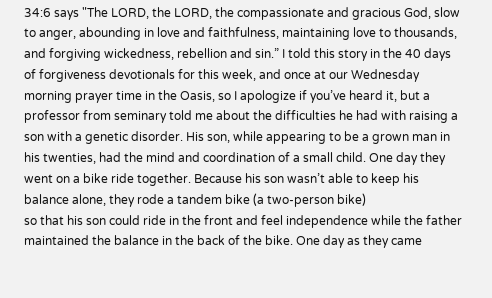34:6 says "The LORD, the LORD, the compassionate and gracious God, slow to anger, abounding in love and faithfulness, maintaining love to thousands, and forgiving wickedness, rebellion and sin.” I told this story in the 40 days of forgiveness devotionals for this week, and once at our Wednesday morning prayer time in the Oasis, so I apologize if you’ve heard it, but a professor from seminary told me about the difficulties he had with raising a son with a genetic disorder. His son, while appearing to be a grown man in his twenties, had the mind and coordination of a small child. One day they went on a bike ride together. Because his son wasn’t able to keep his balance alone, they rode a tandem bike (a two-person bike)
so that his son could ride in the front and feel independence while the father maintained the balance in the back of the bike. One day as they came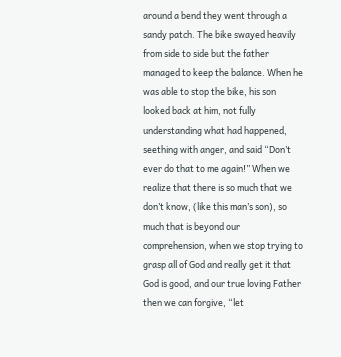around a bend they went through a sandy patch. The bike swayed heavily from side to side but the father managed to keep the balance. When he was able to stop the bike, his son looked back at him, not fully understanding what had happened, seething with anger, and said “Don’t ever do that to me again!” When we realize that there is so much that we don’t know, (like this man’s son), so much that is beyond our comprehension, when we stop trying to grasp all of God and really get it that God is good, and our true loving Father then we can forgive, “let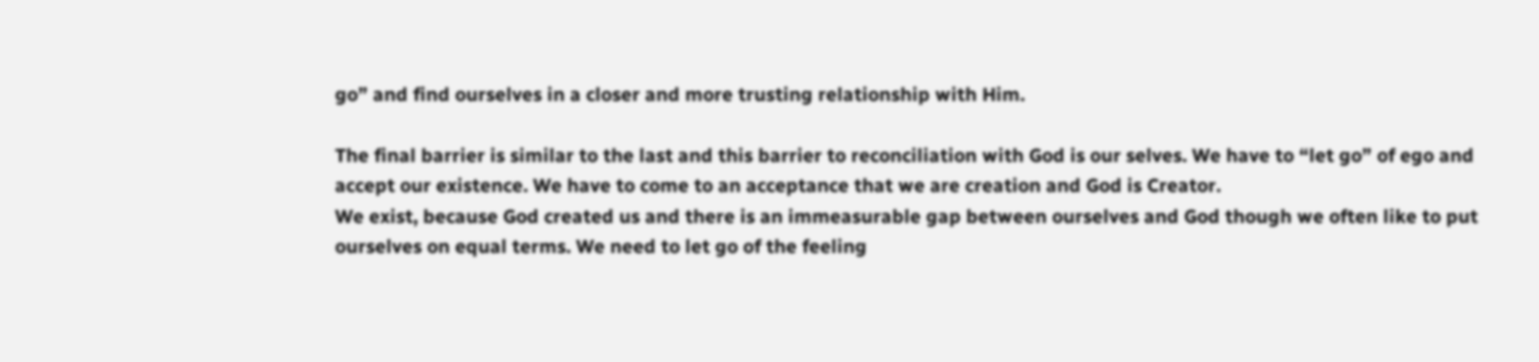go” and find ourselves in a closer and more trusting relationship with Him.

The final barrier is similar to the last and this barrier to reconciliation with God is our selves. We have to “let go” of ego and accept our existence. We have to come to an acceptance that we are creation and God is Creator.
We exist, because God created us and there is an immeasurable gap between ourselves and God though we often like to put ourselves on equal terms. We need to let go of the feeling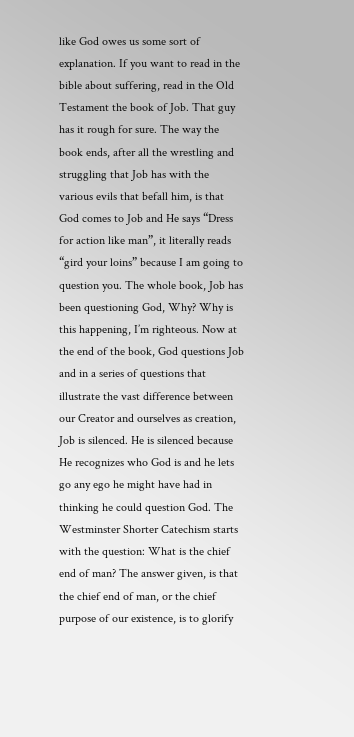like God owes us some sort of explanation. If you want to read in the bible about suffering, read in the Old Testament the book of Job. That guy has it rough for sure. The way the book ends, after all the wrestling and struggling that Job has with the various evils that befall him, is that God comes to Job and He says “Dress for action like man”, it literally reads “gird your loins” because I am going to question you. The whole book, Job has been questioning God, Why? Why is this happening, I’m righteous. Now at the end of the book, God questions Job and in a series of questions that illustrate the vast difference between our Creator and ourselves as creation, Job is silenced. He is silenced because He recognizes who God is and he lets go any ego he might have had in thinking he could question God. The Westminster Shorter Catechism starts with the question: What is the chief end of man? The answer given, is that the chief end of man, or the chief purpose of our existence, is to glorify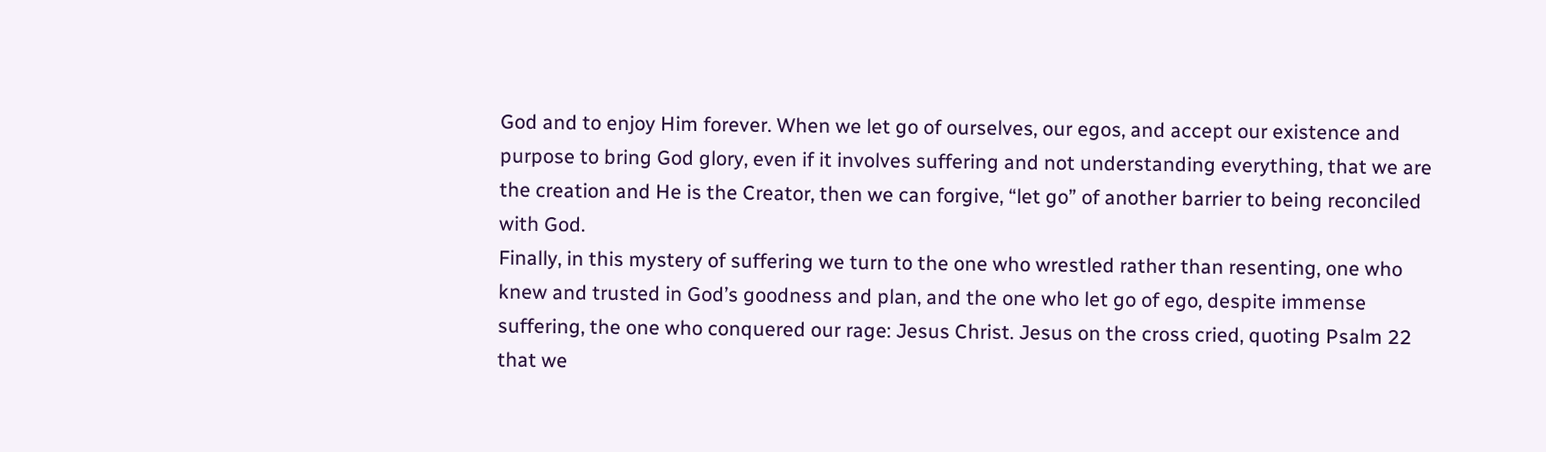God and to enjoy Him forever. When we let go of ourselves, our egos, and accept our existence and purpose to bring God glory, even if it involves suffering and not understanding everything, that we are the creation and He is the Creator, then we can forgive, “let go” of another barrier to being reconciled with God.
Finally, in this mystery of suffering we turn to the one who wrestled rather than resenting, one who knew and trusted in God’s goodness and plan, and the one who let go of ego, despite immense suffering, the one who conquered our rage: Jesus Christ. Jesus on the cross cried, quoting Psalm 22 that we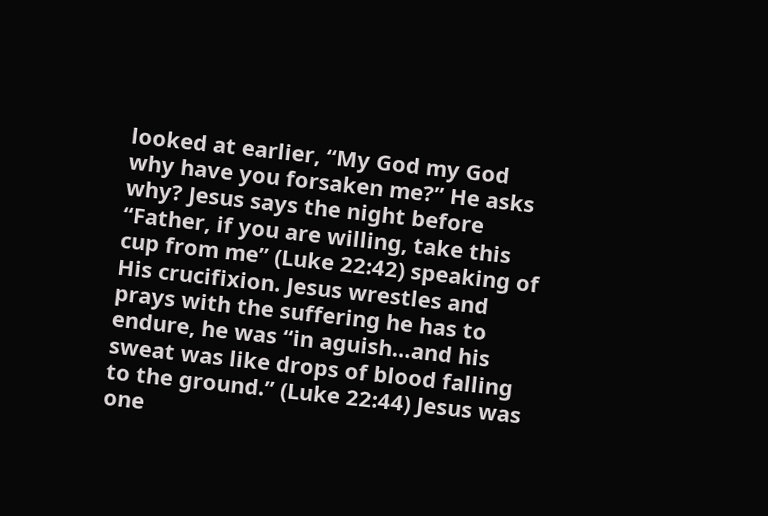looked at earlier, “My God my God why have you forsaken me?” He asks why? Jesus says the night before “Father, if you are willing, take this cup from me” (Luke 22:42) speaking of His crucifixion. Jesus wrestles and prays with the suffering he has to endure, he was “in aguish…and his sweat was like drops of blood falling to the ground.” (Luke 22:44) Jesus was one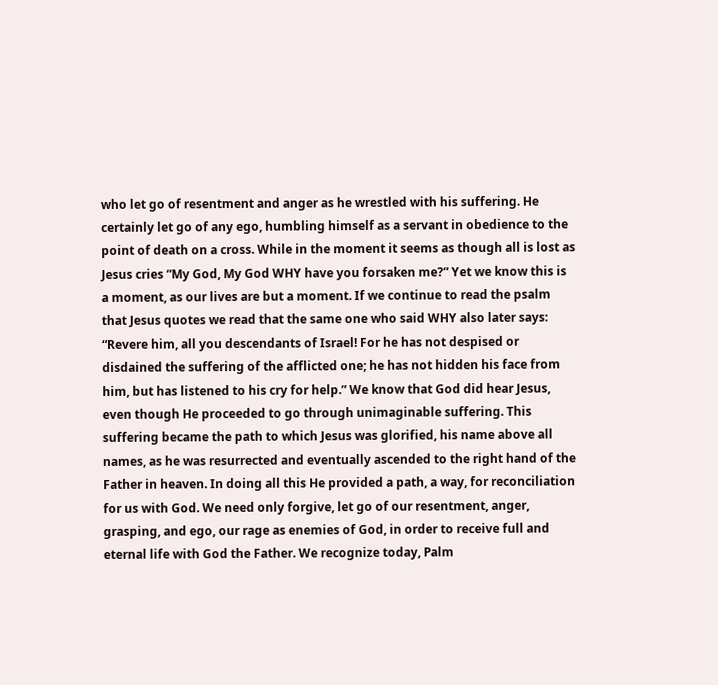who let go of resentment and anger as he wrestled with his suffering. He certainly let go of any ego, humbling himself as a servant in obedience to the point of death on a cross. While in the moment it seems as though all is lost as Jesus cries “My God, My God WHY have you forsaken me?” Yet we know this is a moment, as our lives are but a moment. If we continue to read the psalm that Jesus quotes we read that the same one who said WHY also later says: “Revere him, all you descendants of Israel! For he has not despised or disdained the suffering of the afflicted one; he has not hidden his face from him, but has listened to his cry for help.” We know that God did hear Jesus, even though He proceeded to go through unimaginable suffering. This suffering became the path to which Jesus was glorified, his name above all names, as he was resurrected and eventually ascended to the right hand of the Father in heaven. In doing all this He provided a path, a way, for reconciliation for us with God. We need only forgive, let go of our resentment, anger, grasping, and ego, our rage as enemies of God, in order to receive full and eternal life with God the Father. We recognize today, Palm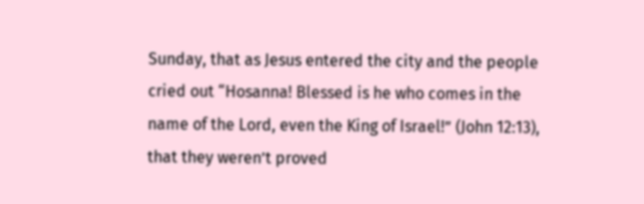Sunday, that as Jesus entered the city and the people cried out “Hosanna! Blessed is he who comes in the name of the Lord, even the King of Israel!” (John 12:13), that they weren’t proved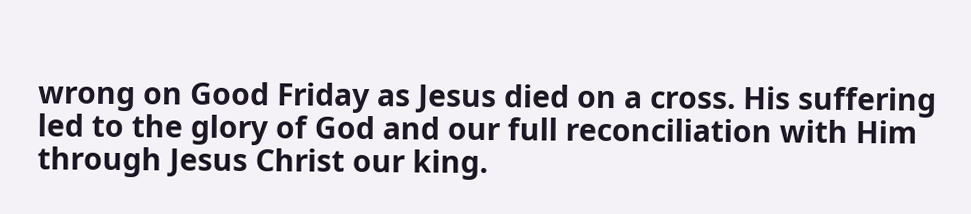wrong on Good Friday as Jesus died on a cross. His suffering led to the glory of God and our full reconciliation with Him through Jesus Christ our king.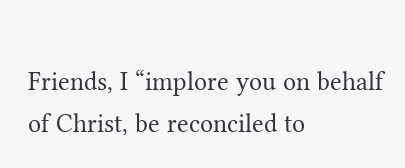Friends, I “implore you on behalf of Christ, be reconciled to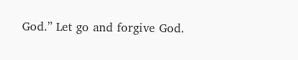God.” Let go and forgive God.